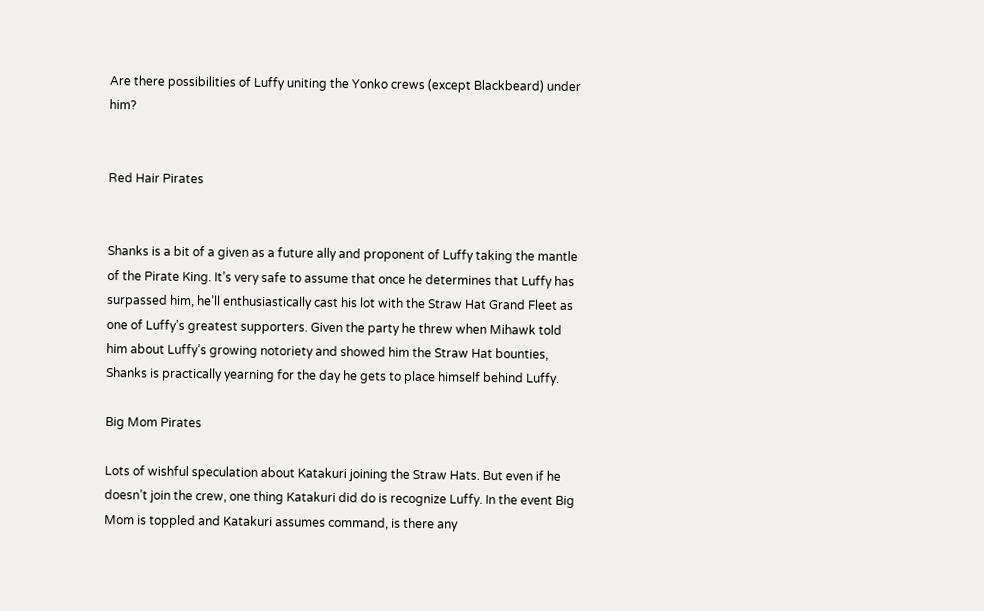Are there possibilities of Luffy uniting the Yonko crews (except Blackbeard) under him?


Red Hair Pirates


Shanks is a bit of a given as a future ally and proponent of Luffy taking the mantle of the Pirate King. It’s very safe to assume that once he determines that Luffy has surpassed him, he’ll enthusiastically cast his lot with the Straw Hat Grand Fleet as one of Luffy’s greatest supporters. Given the party he threw when Mihawk told him about Luffy’s growing notoriety and showed him the Straw Hat bounties, Shanks is practically yearning for the day he gets to place himself behind Luffy.

Big Mom Pirates

Lots of wishful speculation about Katakuri joining the Straw Hats. But even if he doesn’t join the crew, one thing Katakuri did do is recognize Luffy. In the event Big Mom is toppled and Katakuri assumes command, is there any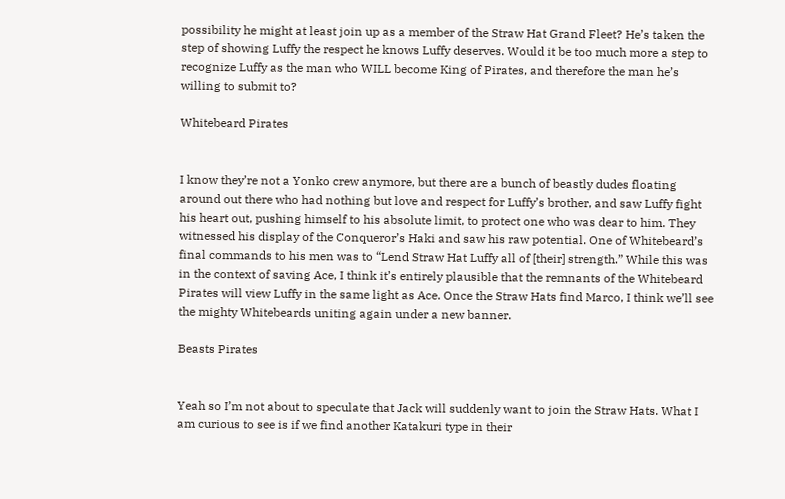possibility he might at least join up as a member of the Straw Hat Grand Fleet? He’s taken the step of showing Luffy the respect he knows Luffy deserves. Would it be too much more a step to recognize Luffy as the man who WILL become King of Pirates, and therefore the man he’s willing to submit to?

Whitebeard Pirates


I know they’re not a Yonko crew anymore, but there are a bunch of beastly dudes floating around out there who had nothing but love and respect for Luffy’s brother, and saw Luffy fight his heart out, pushing himself to his absolute limit, to protect one who was dear to him. They witnessed his display of the Conqueror’s Haki and saw his raw potential. One of Whitebeard’s final commands to his men was to “Lend Straw Hat Luffy all of [their] strength.” While this was in the context of saving Ace, I think it’s entirely plausible that the remnants of the Whitebeard Pirates will view Luffy in the same light as Ace. Once the Straw Hats find Marco, I think we’ll see the mighty Whitebeards uniting again under a new banner.

Beasts Pirates


Yeah so I’m not about to speculate that Jack will suddenly want to join the Straw Hats. What I am curious to see is if we find another Katakuri type in their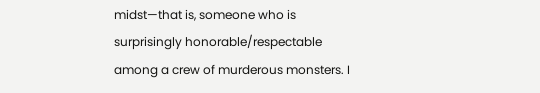midst—that is, someone who is surprisingly honorable/respectable among a crew of murderous monsters. I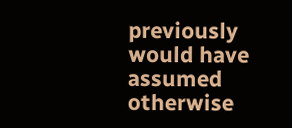previously would have assumed otherwise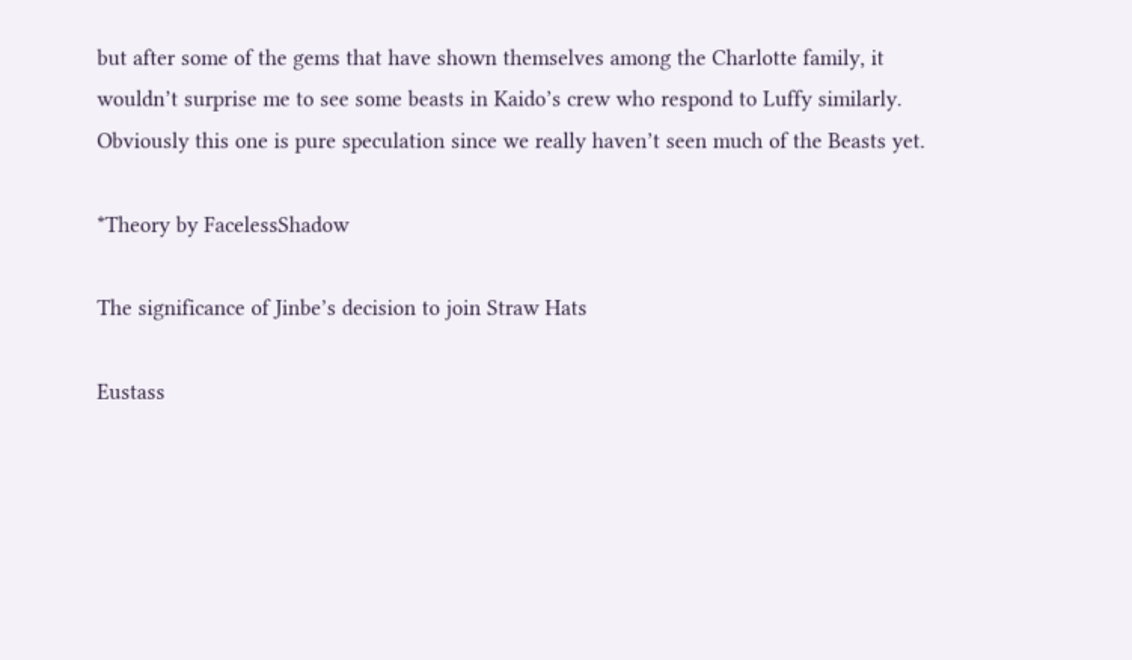but after some of the gems that have shown themselves among the Charlotte family, it wouldn’t surprise me to see some beasts in Kaido’s crew who respond to Luffy similarly. Obviously this one is pure speculation since we really haven’t seen much of the Beasts yet.

*Theory by FacelessShadow

The significance of Jinbe’s decision to join Straw Hats

Eustass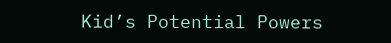Kid’s Potential Powers